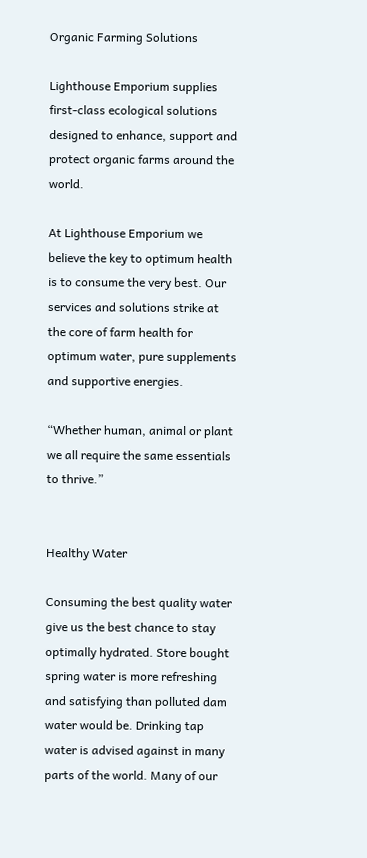Organic Farming Solutions

Lighthouse Emporium supplies first-class ecological solutions designed to enhance, support and protect organic farms around the world.

At Lighthouse Emporium we believe the key to optimum health is to consume the very best. Our services and solutions strike at the core of farm health for optimum water, pure supplements and supportive energies.

“Whether human, animal or plant we all require the same essentials to thrive.”


Healthy Water

Consuming the best quality water give us the best chance to stay optimally hydrated. Store bought spring water is more refreshing and satisfying than polluted dam water would be. Drinking tap water is advised against in many parts of the world. Many of our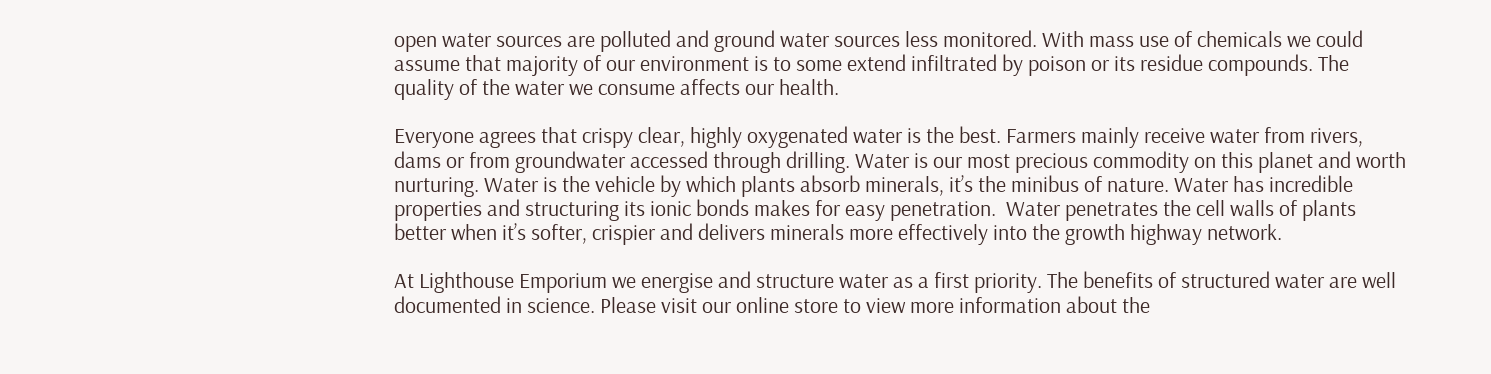open water sources are polluted and ground water sources less monitored. With mass use of chemicals we could assume that majority of our environment is to some extend infiltrated by poison or its residue compounds. The quality of the water we consume affects our health.

Everyone agrees that crispy clear, highly oxygenated water is the best. Farmers mainly receive water from rivers, dams or from groundwater accessed through drilling. Water is our most precious commodity on this planet and worth nurturing. Water is the vehicle by which plants absorb minerals, it’s the minibus of nature. Water has incredible properties and structuring its ionic bonds makes for easy penetration.  Water penetrates the cell walls of plants better when it’s softer, crispier and delivers minerals more effectively into the growth highway network.

At Lighthouse Emporium we energise and structure water as a first priority. The benefits of structured water are well documented in science. Please visit our online store to view more information about the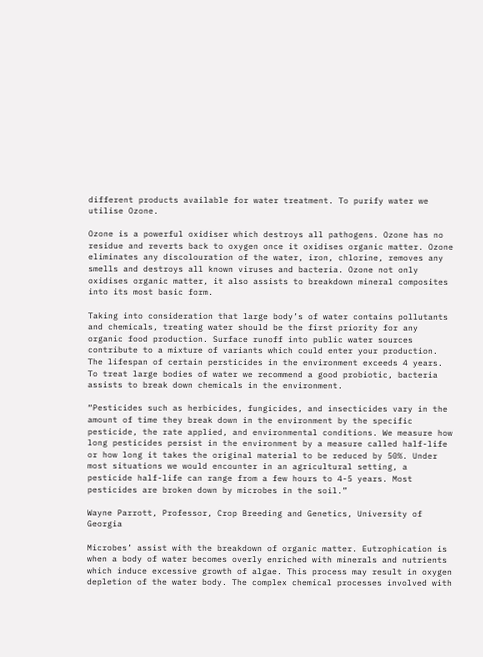different products available for water treatment. To purify water we utilise Ozone.

Ozone is a powerful oxidiser which destroys all pathogens. Ozone has no residue and reverts back to oxygen once it oxidises organic matter. Ozone eliminates any discolouration of the water, iron, chlorine, removes any smells and destroys all known viruses and bacteria. Ozone not only oxidises organic matter, it also assists to breakdown mineral composites into its most basic form.

Taking into consideration that large body’s of water contains pollutants and chemicals, treating water should be the first priority for any organic food production. Surface runoff into public water sources contribute to a mixture of variants which could enter your production. The lifespan of certain persticides in the environment exceeds 4 years. To treat large bodies of water we recommend a good probiotic, bacteria assists to break down chemicals in the environment.

“Pesticides such as herbicides, fungicides, and insecticides vary in the amount of time they break down in the environment by the specific pesticide, the rate applied, and environmental conditions. We measure how long pesticides persist in the environment by a measure called half-life or how long it takes the original material to be reduced by 50%. Under most situations we would encounter in an agricultural setting, a pesticide half-life can range from a few hours to 4-5 years. Most pesticides are broken down by microbes in the soil.”

Wayne Parrott, Professor, Crop Breeding and Genetics, University of Georgia

Microbes’ assist with the breakdown of organic matter. Eutrophication is when a body of water becomes overly enriched with minerals and nutrients which induce excessive growth of algae. This process may result in oxygen depletion of the water body. The complex chemical processes involved with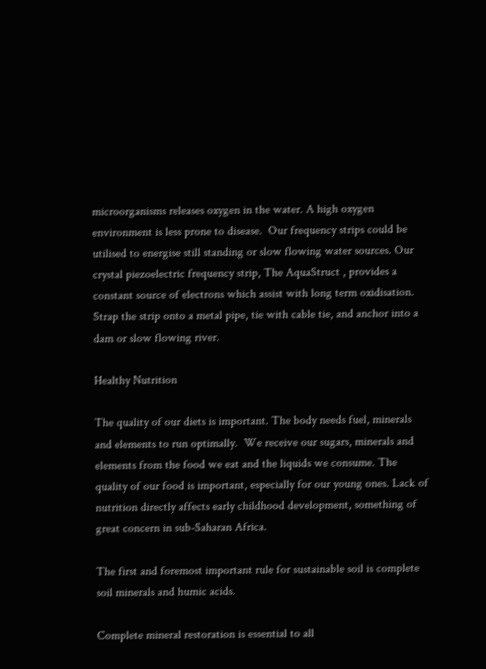microorganisms releases oxygen in the water. A high oxygen environment is less prone to disease.  Our frequency strips could be utilised to energise still standing or slow flowing water sources. Our crystal piezoelectric frequency strip, The AquaStruct , provides a constant source of electrons which assist with long term oxidisation. Strap the strip onto a metal pipe, tie with cable tie, and anchor into a dam or slow flowing river.

Healthy Nutrition

The quality of our diets is important. The body needs fuel, minerals and elements to run optimally.  We receive our sugars, minerals and elements from the food we eat and the liquids we consume. The quality of our food is important, especially for our young ones. Lack of nutrition directly affects early childhood development, something of great concern in sub-Saharan Africa.

The first and foremost important rule for sustainable soil is complete soil minerals and humic acids.

Complete mineral restoration is essential to all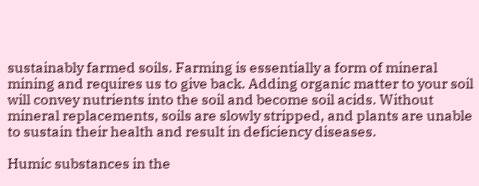sustainably farmed soils. Farming is essentially a form of mineral mining and requires us to give back. Adding organic matter to your soil will convey nutrients into the soil and become soil acids. Without mineral replacements, soils are slowly stripped, and plants are unable to sustain their health and result in deficiency diseases.

Humic substances in the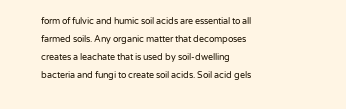form of fulvic and humic soil acids are essential to all farmed soils. Any organic matter that decomposes creates a leachate that is used by soil-dwelling bacteria and fungi to create soil acids. Soil acid gels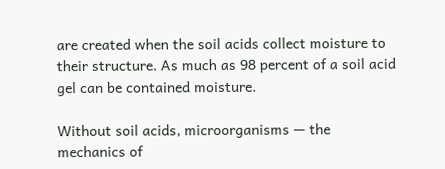are created when the soil acids collect moisture to their structure. As much as 98 percent of a soil acid gel can be contained moisture.

Without soil acids, microorganisms — the mechanics of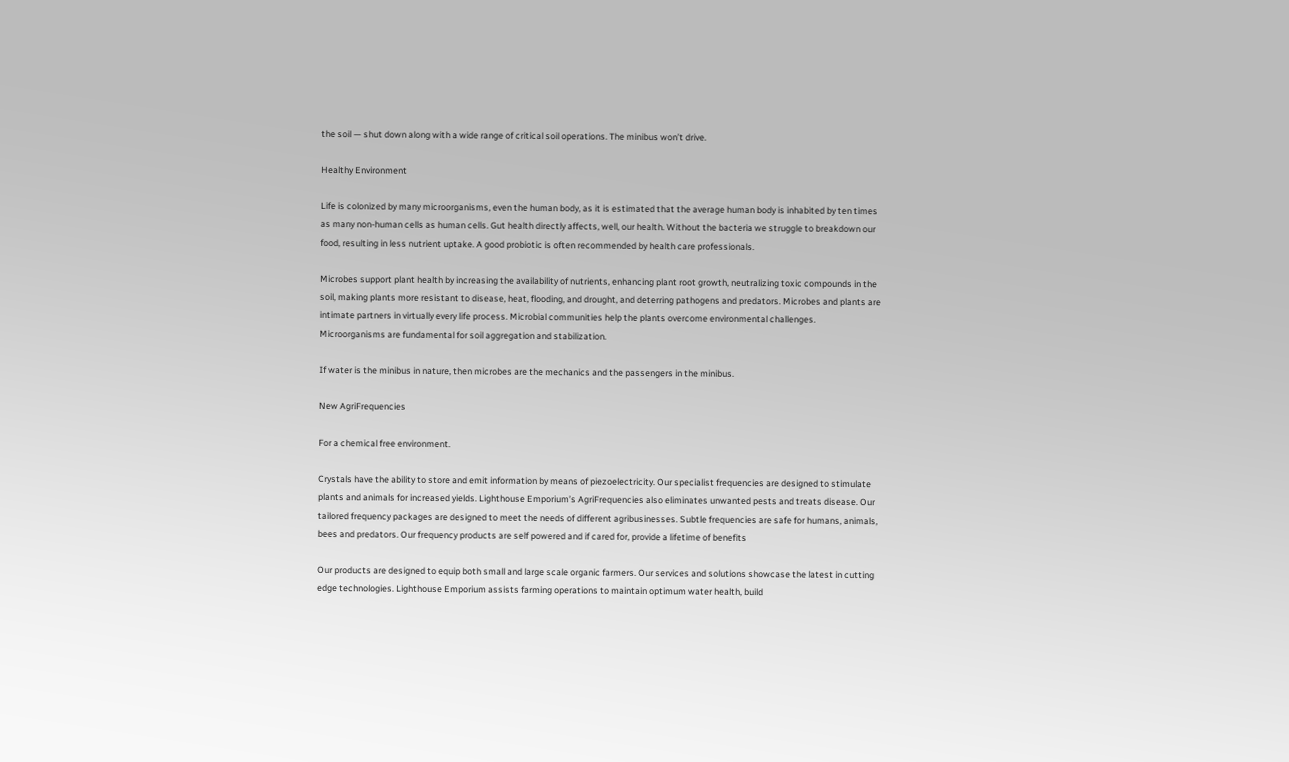the soil — shut down along with a wide range of critical soil operations. The minibus won’t drive.

Healthy Environment

Life is colonized by many microorganisms, even the human body, as it is estimated that the average human body is inhabited by ten times as many non-human cells as human cells. Gut health directly affects, well, our health. Without the bacteria we struggle to breakdown our food, resulting in less nutrient uptake. A good probiotic is often recommended by health care professionals.

Microbes support plant health by increasing the availability of nutrients, enhancing plant root growth, neutralizing toxic compounds in the soil, making plants more resistant to disease, heat, flooding, and drought, and deterring pathogens and predators. Microbes and plants are intimate partners in virtually every life process. Microbial communities help the plants overcome environmental challenges. Microorganisms are fundamental for soil aggregation and stabilization.

If water is the minibus in nature, then microbes are the mechanics and the passengers in the minibus.

New AgriFrequencies

For a chemical free environment.

Crystals have the ability to store and emit information by means of piezoelectricity. Our specialist frequencies are designed to stimulate plants and animals for increased yields. Lighthouse Emporium’s AgriFrequencies also eliminates unwanted pests and treats disease. Our tailored frequency packages are designed to meet the needs of different agribusinesses. Subtle frequencies are safe for humans, animals, bees and predators. Our frequency products are self powered and if cared for, provide a lifetime of benefits

Our products are designed to equip both small and large scale organic farmers. Our services and solutions showcase the latest in cutting edge technologies. Lighthouse Emporium assists farming operations to maintain optimum water health, build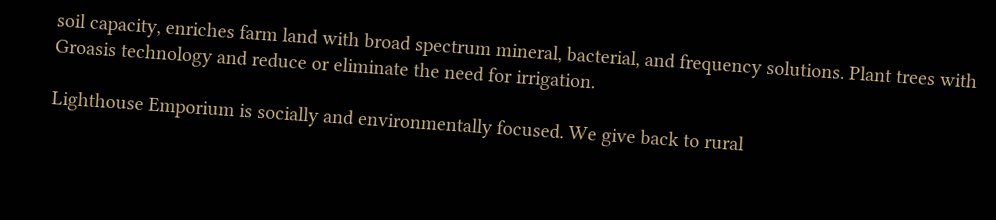soil capacity, enriches farm land with broad spectrum mineral, bacterial, and frequency solutions. Plant trees with Groasis technology and reduce or eliminate the need for irrigation.

Lighthouse Emporium is socially and environmentally focused. We give back to rural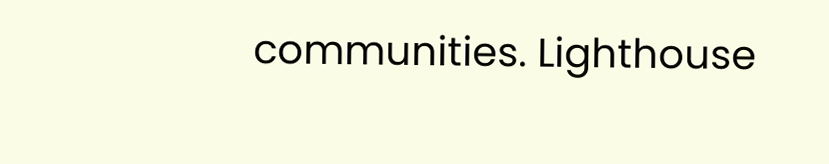communities. Lighthouse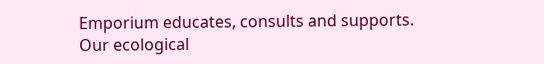Emporium educates, consults and supports. Our ecological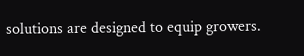solutions are designed to equip growers.